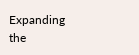Expanding the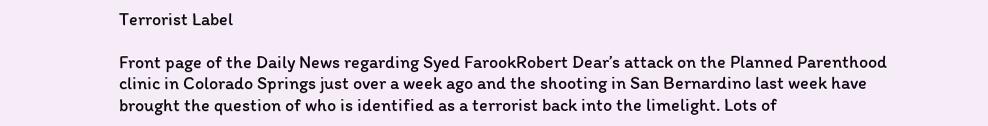Terrorist Label

Front page of the Daily News regarding Syed FarookRobert Dear’s attack on the Planned Parenthood clinic in Colorado Springs just over a week ago and the shooting in San Bernardino last week have brought the question of who is identified as a terrorist back into the limelight. Lots of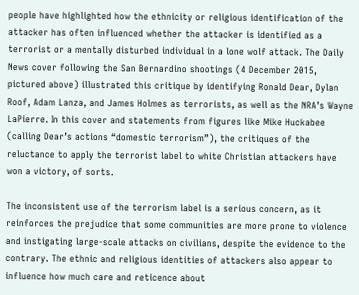people have highlighted how the ethnicity or religious identification of the attacker has often influenced whether the attacker is identified as a terrorist or a mentally disturbed individual in a lone wolf attack. The Daily News cover following the San Bernardino shootings (4 December 2015, pictured above) illustrated this critique by identifying Ronald Dear, Dylan Roof, Adam Lanza, and James Holmes as terrorists, as well as the NRA’s Wayne LaPierre. In this cover and statements from figures like Mike Huckabee (calling Dear’s actions “domestic terrorism”), the critiques of the reluctance to apply the terrorist label to white Christian attackers have won a victory, of sorts.

The inconsistent use of the terrorism label is a serious concern, as it reinforces the prejudice that some communities are more prone to violence and instigating large-scale attacks on civilians, despite the evidence to the contrary. The ethnic and religious identities of attackers also appear to influence how much care and reticence about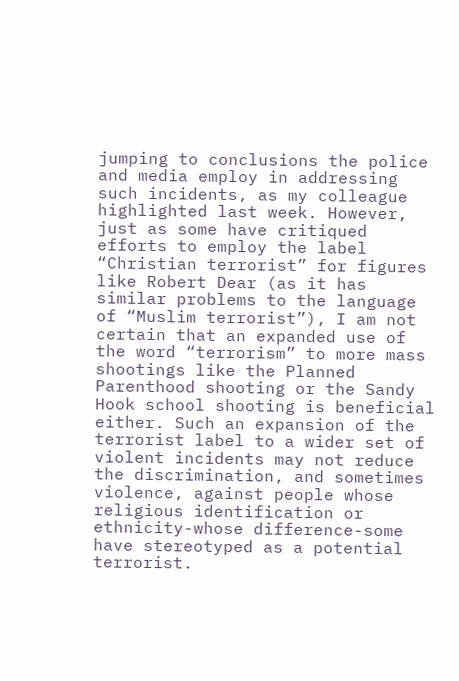jumping to conclusions the police and media employ in addressing such incidents, as my colleague highlighted last week. However, just as some have critiqued efforts to employ the label “Christian terrorist” for figures like Robert Dear (as it has similar problems to the language of “Muslim terrorist”), I am not certain that an expanded use of the word “terrorism” to more mass shootings like the Planned Parenthood shooting or the Sandy Hook school shooting is beneficial either. Such an expansion of the terrorist label to a wider set of violent incidents may not reduce the discrimination, and sometimes violence, against people whose religious identification or ethnicity-whose difference-some have stereotyped as a potential terrorist.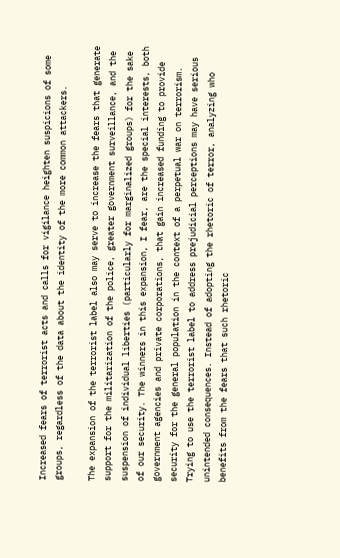Increased fears of terrorist acts and calls for vigilance heighten suspicions of some groups, regardless of the data about the identity of the more common attackers.

The expansion of the terrorist label also may serve to increase the fears that generate support for the militarization of the police, greater government surveillance, and the suspension of individual liberties (particularly for marginalized groups) for the sake of our security. The winners in this expansion, I fear, are the special interests, both government agencies and private corporations, that gain increased funding to provide security for the general population in the context of a perpetual war on terrorism. Trying to use the terrorist label to address prejudicial perceptions may have serious unintended consequences. Instead of adopting the rhetoric of terror, analyzing who benefits from the fears that such rhetoric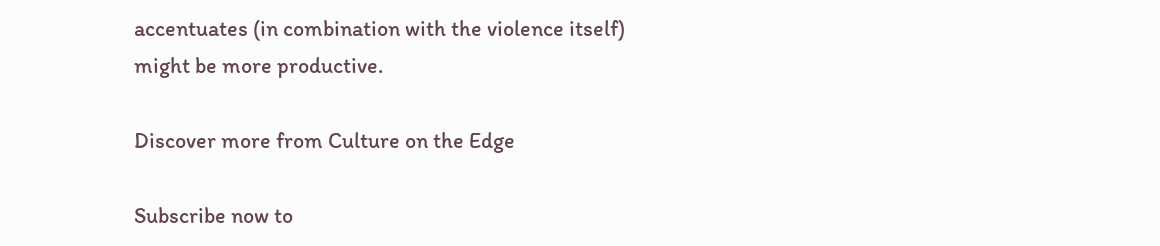accentuates (in combination with the violence itself) might be more productive.

Discover more from Culture on the Edge

Subscribe now to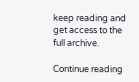keep reading and get access to the full archive.

Continue reading